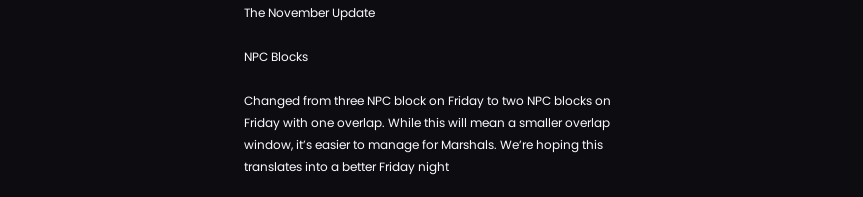The November Update

NPC Blocks

Changed from three NPC block on Friday to two NPC blocks on Friday with one overlap. While this will mean a smaller overlap window, it’s easier to manage for Marshals. We’re hoping this translates into a better Friday night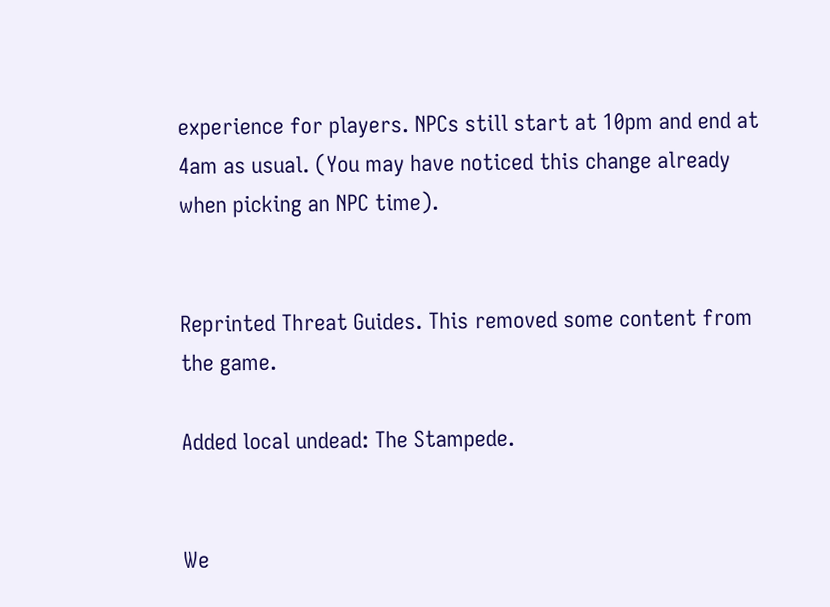experience for players. NPCs still start at 10pm and end at 4am as usual. (You may have noticed this change already when picking an NPC time).


Reprinted Threat Guides. This removed some content from the game.

Added local undead: The Stampede.


We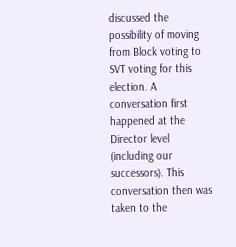discussed the possibility of moving from Block voting to SVT voting for this election. A conversation first happened at the Director level (including our successors). This conversation then was taken to the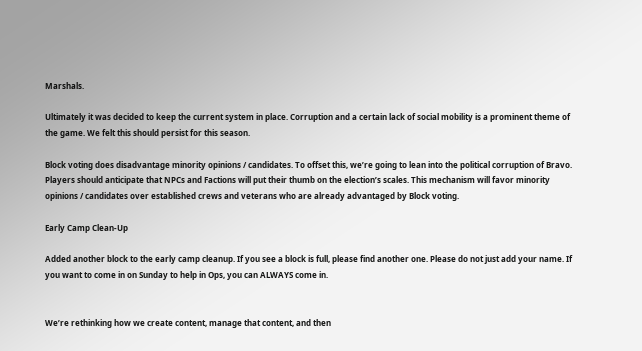Marshals.

Ultimately it was decided to keep the current system in place. Corruption and a certain lack of social mobility is a prominent theme of the game. We felt this should persist for this season.

Block voting does disadvantage minority opinions / candidates. To offset this, we’re going to lean into the political corruption of Bravo. Players should anticipate that NPCs and Factions will put their thumb on the election’s scales. This mechanism will favor minority opinions / candidates over established crews and veterans who are already advantaged by Block voting.

Early Camp Clean-Up

Added another block to the early camp cleanup. If you see a block is full, please find another one. Please do not just add your name. If you want to come in on Sunday to help in Ops, you can ALWAYS come in.


We’re rethinking how we create content, manage that content, and then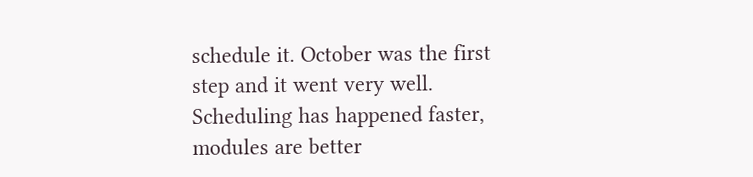schedule it. October was the first step and it went very well. Scheduling has happened faster, modules are better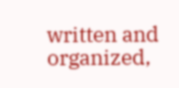written and organized,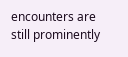encounters are still prominently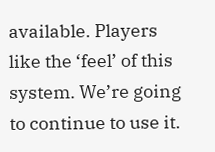available. Players like the ‘feel’ of this system. We’re going to continue to use it.